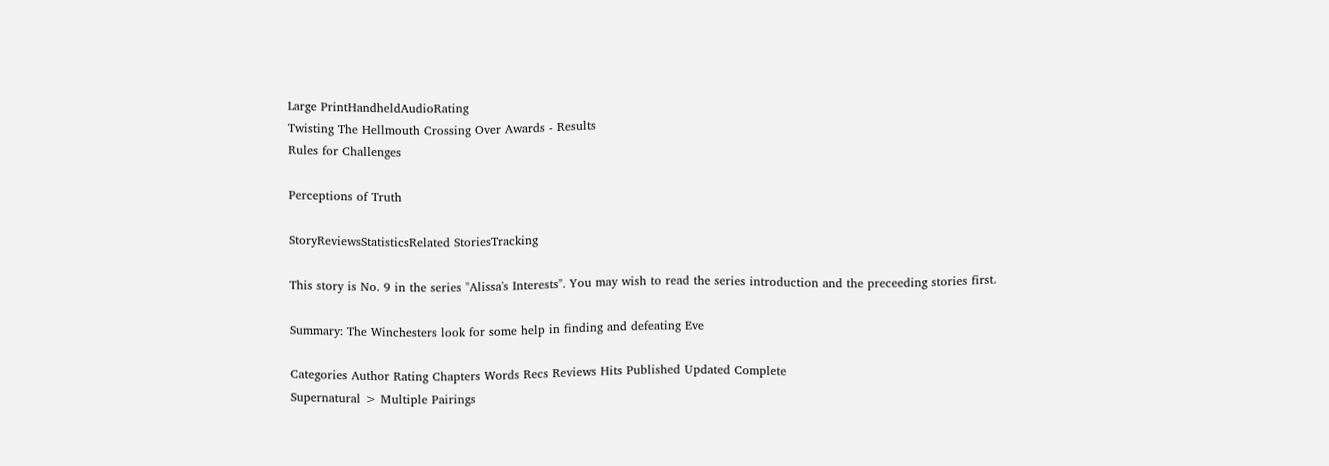Large PrintHandheldAudioRating
Twisting The Hellmouth Crossing Over Awards - Results
Rules for Challenges

Perceptions of Truth

StoryReviewsStatisticsRelated StoriesTracking

This story is No. 9 in the series "Alissa's Interests". You may wish to read the series introduction and the preceeding stories first.

Summary: The Winchesters look for some help in finding and defeating Eve

Categories Author Rating Chapters Words Recs Reviews Hits Published Updated Complete
Supernatural > Multiple Pairings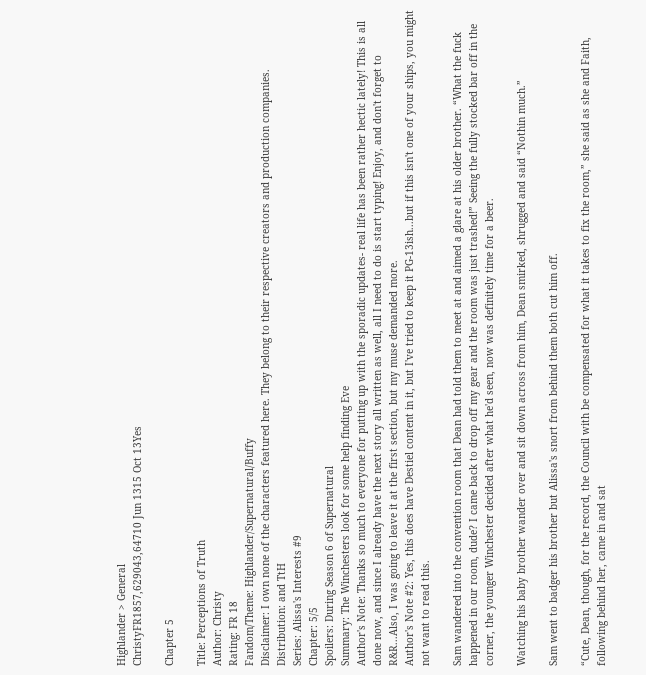Highlander > General
ChristyFR1857,629043,64710 Jun 1315 Oct 13Yes

Chapter 5

Title: Perceptions of Truth
Author: Christy
Rating: FR 18
Fandom/Theme: Highlander/Supernatural/Buffy
Disclaimer: I own none of the characters featured here. They belong to their respective creators and production companies.
Distribution: and TtH
Series: Alissa's Interests #9
Chapter: 5/5
Spoilers: During Season 6 of Supernatural
Summary: The Winchesters look for some help finding Eve
Author's Note: Thanks so much to everyone for putting up with the sporadic updates- real life has been rather hectic lately! This is all done now, and since I already have the next story all written as well, all I need to do is start typing! Enjoy, and don't forget to R&R...Also, I was going to leave it at the first section, but my muse demanded more.
Author's Note #2: Yes, this does have Destiel content in it, but I've tried to keep it PG-13ish...but if this isn't one of your ships, you might not want to read this.

Sam wandered into the convention room that Dean had told them to meet at and aimed a glare at his older brother. “What the fuck happened in our room, dude? I came back to drop off my gear and the room was just trashed!” Seeing the fully stocked bar off in the corner, the younger Winchester decided after what he'd seen, now was definitely time for a beer.

Watching his baby brother wander over and sit down across from him, Dean smirked, shrugged and said “Nothin much.”

Sam went to badger his brother but Alissa's snort from behind them both cut him off.

“Cute, Dean, though, for the record, the Council with be compensated for what it takes to fix the room,” she said as she and Faith, following behind her, came in and sat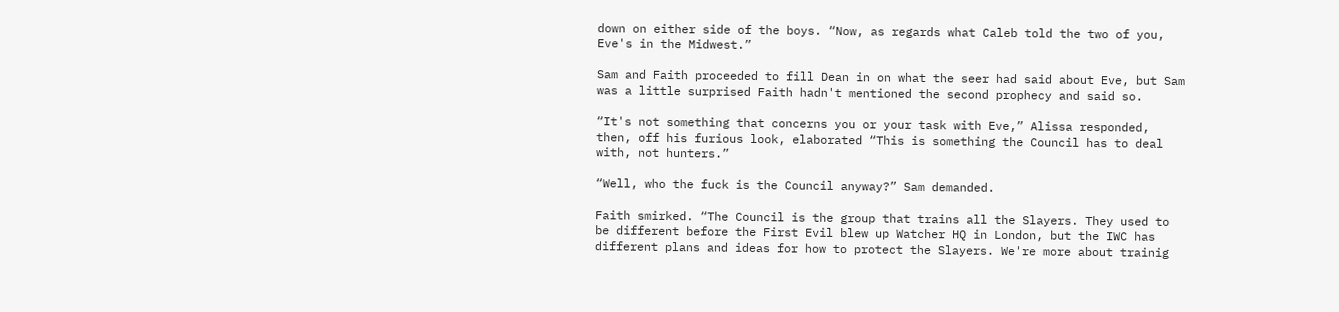down on either side of the boys. “Now, as regards what Caleb told the two of you, Eve's in the Midwest.”

Sam and Faith proceeded to fill Dean in on what the seer had said about Eve, but Sam was a little surprised Faith hadn't mentioned the second prophecy and said so.

“It's not something that concerns you or your task with Eve,” Alissa responded, then, off his furious look, elaborated “This is something the Council has to deal with, not hunters.”

“Well, who the fuck is the Council anyway?” Sam demanded.

Faith smirked. “The Council is the group that trains all the Slayers. They used to be different before the First Evil blew up Watcher HQ in London, but the IWC has different plans and ideas for how to protect the Slayers. We're more about trainig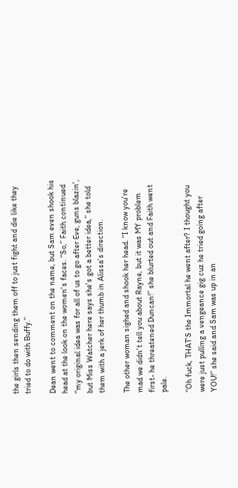the girls then sending them off to just fight and die like they tried to do with Buffy.”

Dean went to comment on the name, but Sam even shook his head at the look on the women's faces. “So,” Faith continued “my original idea was for all of us to go after Eve, guns blazin', but Miss Watcher here says she's got a better idea,” she told them with a jerk of her thumb in Alissa's direction.

The other woman sighed and shook her head. “I know you're mad we didn't tell you about Rayne, but it was MY problem first- he threatened Duncan!” she blurted out and Faith went pale.

“Oh fuck, THAT'S the Immortal he went after? I thought you were just pulling a vengeance gig cuz he tried going after YOU!” she said and Sam was up in an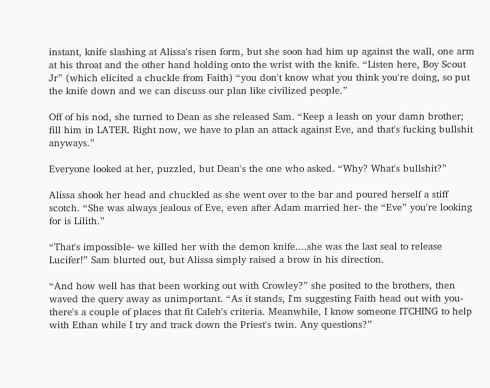instant, knife slashing at Alissa's risen form, but she soon had him up against the wall, one arm at his throat and the other hand holding onto the wrist with the knife. “Listen here, Boy Scout Jr” (which elicited a chuckle from Faith) “you don't know what you think you're doing, so put the knife down and we can discuss our plan like civilized people.”

Off of his nod, she turned to Dean as she released Sam. “Keep a leash on your damn brother; fill him in LATER. Right now, we have to plan an attack against Eve, and that's fucking bullshit anyways.”

Everyone looked at her, puzzled, but Dean's the one who asked. “Why? What's bullshit?”

Alissa shook her head and chuckled as she went over to the bar and poured herself a stiff scotch. “She was always jealous of Eve, even after Adam married her- the “Eve” you're looking for is Lilith.”

“That's impossible- we killed her with the demon knife....she was the last seal to release Lucifer!” Sam blurted out, but Alissa simply raised a brow in his direction.

“And how well has that been working out with Crowley?” she posited to the brothers, then waved the query away as unimportant. “As it stands, I'm suggesting Faith head out with you- there's a couple of places that fit Caleb's criteria. Meanwhile, I know someone ITCHING to help with Ethan while I try and track down the Priest's twin. Any questions?”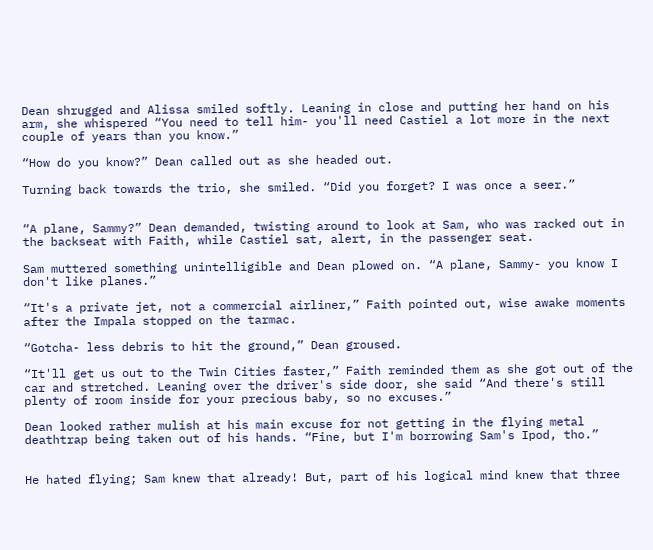Dean shrugged and Alissa smiled softly. Leaning in close and putting her hand on his arm, she whispered “You need to tell him- you'll need Castiel a lot more in the next couple of years than you know.”

“How do you know?” Dean called out as she headed out.

Turning back towards the trio, she smiled. “Did you forget? I was once a seer.”


“A plane, Sammy?” Dean demanded, twisting around to look at Sam, who was racked out in the backseat with Faith, while Castiel sat, alert, in the passenger seat.

Sam muttered something unintelligible and Dean plowed on. “A plane, Sammy- you know I don't like planes.”

“It's a private jet, not a commercial airliner,” Faith pointed out, wise awake moments after the Impala stopped on the tarmac.

“Gotcha- less debris to hit the ground,” Dean groused.

“It'll get us out to the Twin Cities faster,” Faith reminded them as she got out of the car and stretched. Leaning over the driver's side door, she said “And there's still plenty of room inside for your precious baby, so no excuses.”

Dean looked rather mulish at his main excuse for not getting in the flying metal deathtrap being taken out of his hands. “Fine, but I'm borrowing Sam's Ipod, tho.”


He hated flying; Sam knew that already! But, part of his logical mind knew that three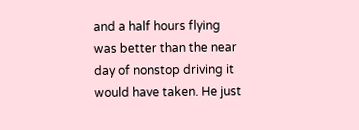and a half hours flying was better than the near day of nonstop driving it would have taken. He just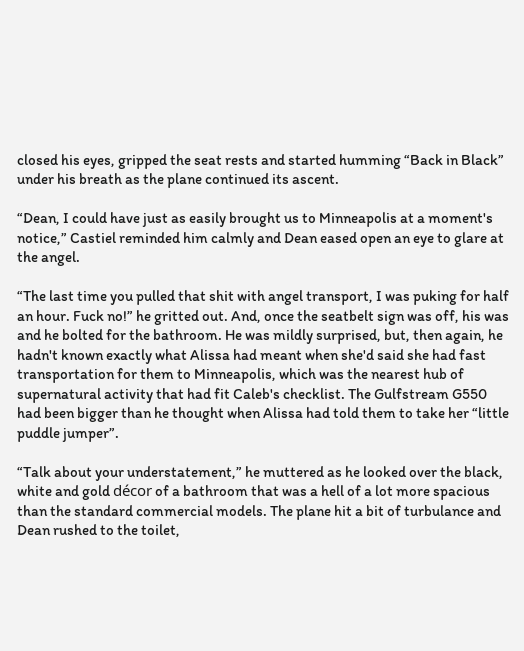closed his eyes, gripped the seat rests and started humming “Back in Black” under his breath as the plane continued its ascent.

“Dean, I could have just as easily brought us to Minneapolis at a moment's notice,” Castiel reminded him calmly and Dean eased open an eye to glare at the angel.

“The last time you pulled that shit with angel transport, I was puking for half an hour. Fuck no!” he gritted out. And, once the seatbelt sign was off, his was and he bolted for the bathroom. He was mildly surprised, but, then again, he hadn't known exactly what Alissa had meant when she'd said she had fast transportation for them to Minneapolis, which was the nearest hub of supernatural activity that had fit Caleb's checklist. The Gulfstream G550 had been bigger than he thought when Alissa had told them to take her “little puddle jumper”.

“Talk about your understatement,” he muttered as he looked over the black, white and gold décor of a bathroom that was a hell of a lot more spacious than the standard commercial models. The plane hit a bit of turbulance and Dean rushed to the toilet,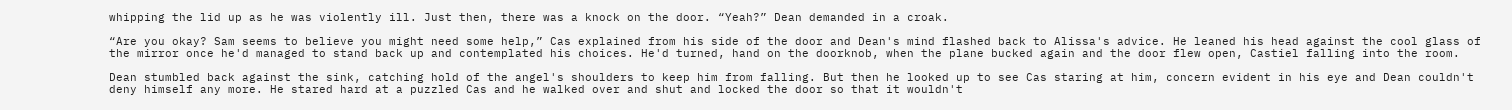whipping the lid up as he was violently ill. Just then, there was a knock on the door. “Yeah?” Dean demanded in a croak.

“Are you okay? Sam seems to believe you might need some help,” Cas explained from his side of the door and Dean's mind flashed back to Alissa's advice. He leaned his head against the cool glass of the mirror once he'd managed to stand back up and contemplated his choices. He'd turned, hand on the doorknob, when the plane bucked again and the door flew open, Castiel falling into the room.

Dean stumbled back against the sink, catching hold of the angel's shoulders to keep him from falling. But then he looked up to see Cas staring at him, concern evident in his eye and Dean couldn't deny himself any more. He stared hard at a puzzled Cas and he walked over and shut and locked the door so that it wouldn't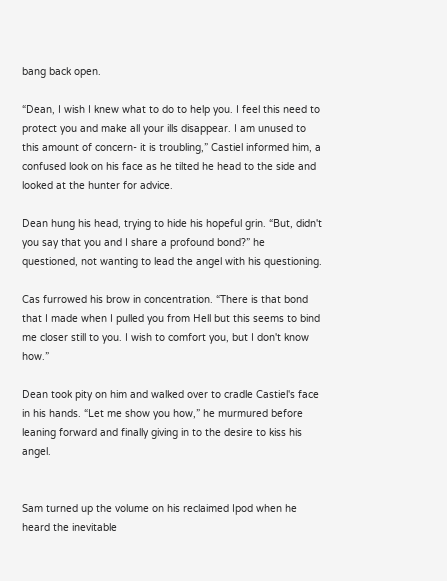bang back open.

“Dean, I wish I knew what to do to help you. I feel this need to protect you and make all your ills disappear. I am unused to this amount of concern- it is troubling,” Castiel informed him, a confused look on his face as he tilted he head to the side and looked at the hunter for advice.

Dean hung his head, trying to hide his hopeful grin. “But, didn't you say that you and I share a profound bond?” he questioned, not wanting to lead the angel with his questioning.

Cas furrowed his brow in concentration. “There is that bond that I made when I pulled you from Hell but this seems to bind me closer still to you. I wish to comfort you, but I don't know how.”

Dean took pity on him and walked over to cradle Castiel's face in his hands. “Let me show you how,” he murmured before leaning forward and finally giving in to the desire to kiss his angel.


Sam turned up the volume on his reclaimed Ipod when he heard the inevitable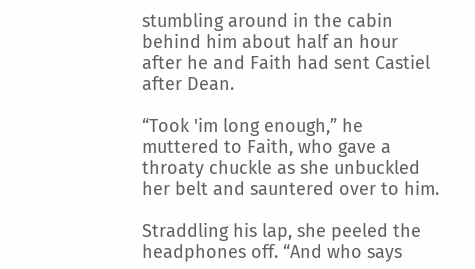stumbling around in the cabin behind him about half an hour after he and Faith had sent Castiel after Dean.

“Took 'im long enough,” he muttered to Faith, who gave a throaty chuckle as she unbuckled her belt and sauntered over to him.

Straddling his lap, she peeled the headphones off. “And who says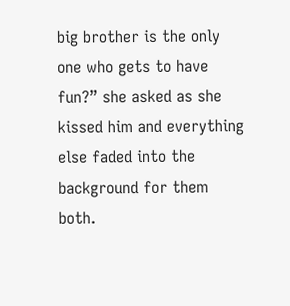big brother is the only one who gets to have fun?” she asked as she kissed him and everything else faded into the background for them both.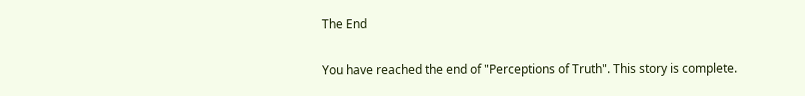The End

You have reached the end of "Perceptions of Truth". This story is complete.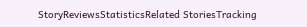StoryReviewsStatisticsRelated StoriesTracking